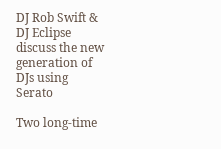DJ Rob Swift & DJ Eclipse discuss the new generation of DJs using Serato

Two long-time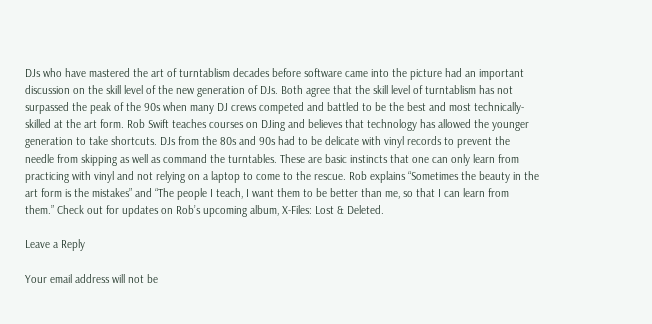DJs who have mastered the art of turntablism decades before software came into the picture had an important discussion on the skill level of the new generation of DJs. Both agree that the skill level of turntablism has not surpassed the peak of the 90s when many DJ crews competed and battled to be the best and most technically-skilled at the art form. Rob Swift teaches courses on DJing and believes that technology has allowed the younger generation to take shortcuts. DJs from the 80s and 90s had to be delicate with vinyl records to prevent the needle from skipping as well as command the turntables. These are basic instincts that one can only learn from practicing with vinyl and not relying on a laptop to come to the rescue. Rob explains “Sometimes the beauty in the art form is the mistakes” and “The people I teach, I want them to be better than me, so that I can learn from them.” Check out for updates on Rob’s upcoming album, X-Files: Lost & Deleted.

Leave a Reply

Your email address will not be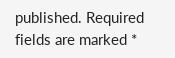published. Required fields are marked *